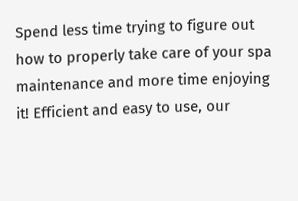Spend less time trying to figure out how to properly take care of your spa maintenance and more time enjoying it! Efficient and easy to use, our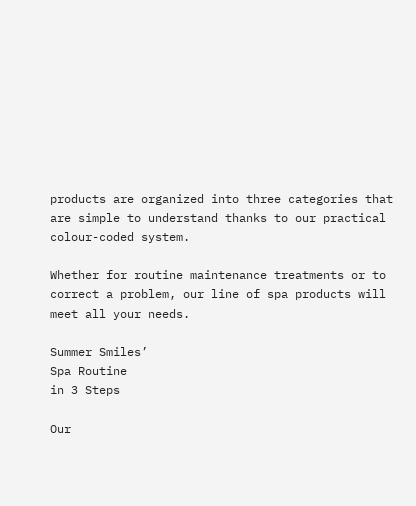products are organized into three categories that are simple to understand thanks to our practical colour-coded system.

Whether for routine maintenance treatments or to correct a problem, our line of spa products will meet all your needs.

Summer Smiles’
Spa Routine
in 3 Steps

Our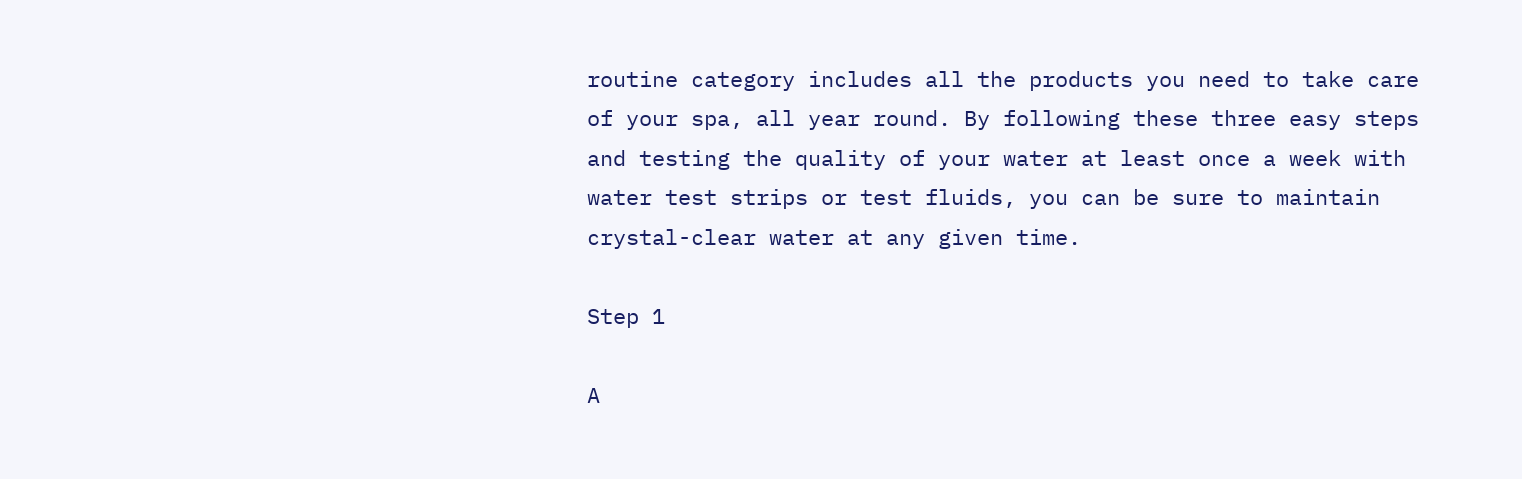routine category includes all the products you need to take care of your spa, all year round. By following these three easy steps and testing the quality of your water at least once a week with water test strips or test fluids, you can be sure to maintain crystal-clear water at any given time.

Step 1

A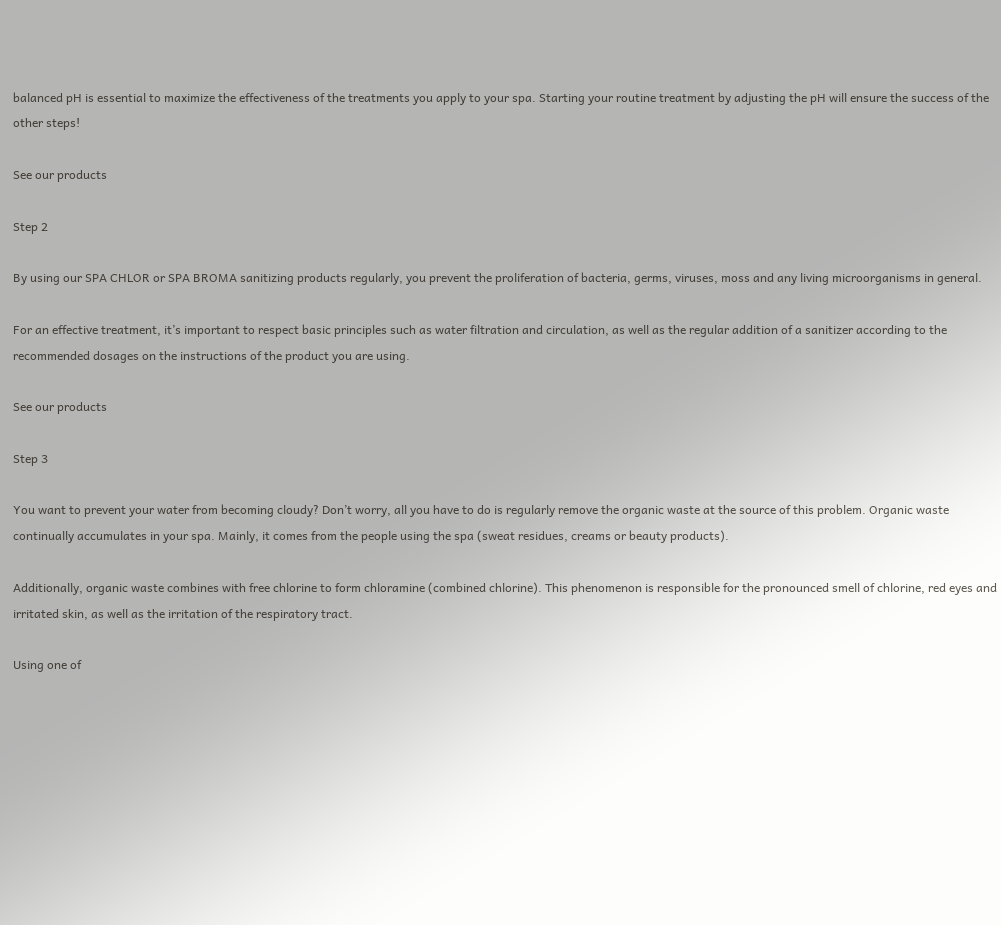balanced pH is essential to maximize the effectiveness of the treatments you apply to your spa. Starting your routine treatment by adjusting the pH will ensure the success of the other steps!

See our products

Step 2

By using our SPA CHLOR or SPA BROMA sanitizing products regularly, you prevent the proliferation of bacteria, germs, viruses, moss and any living microorganisms in general.

For an effective treatment, it’s important to respect basic principles such as water filtration and circulation, as well as the regular addition of a sanitizer according to the recommended dosages on the instructions of the product you are using.

See our products

Step 3

You want to prevent your water from becoming cloudy? Don’t worry, all you have to do is regularly remove the organic waste at the source of this problem. Organic waste continually accumulates in your spa. Mainly, it comes from the people using the spa (sweat residues, creams or beauty products).

Additionally, organic waste combines with free chlorine to form chloramine (combined chlorine). This phenomenon is responsible for the pronounced smell of chlorine, red eyes and irritated skin, as well as the irritation of the respiratory tract.

Using one of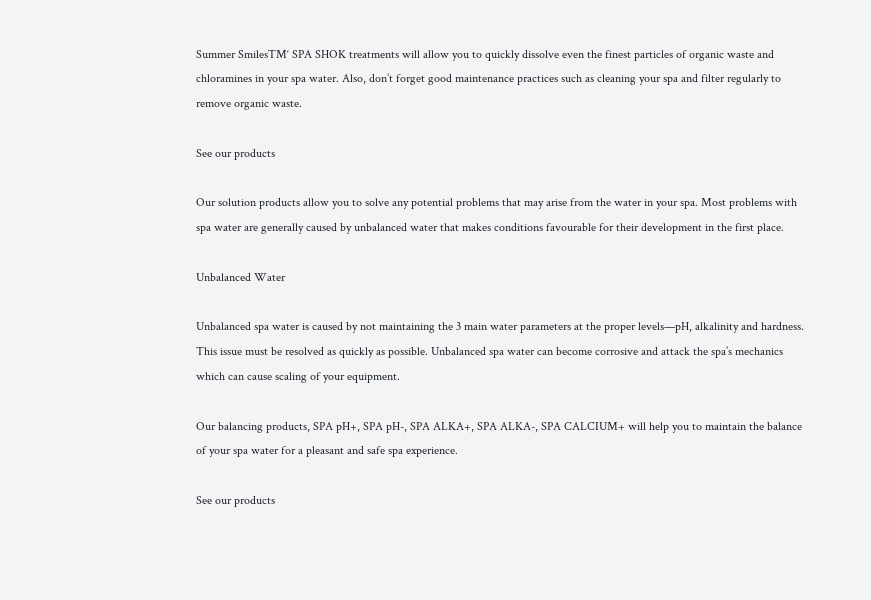Summer SmilesTM‘ SPA SHOK treatments will allow you to quickly dissolve even the finest particles of organic waste and chloramines in your spa water. Also, don’t forget good maintenance practices such as cleaning your spa and filter regularly to remove organic waste.

See our products

Our solution products allow you to solve any potential problems that may arise from the water in your spa. Most problems with spa water are generally caused by unbalanced water that makes conditions favourable for their development in the first place.

Unbalanced Water

Unbalanced spa water is caused by not maintaining the 3 main water parameters at the proper levels—pH, alkalinity and hardness. This issue must be resolved as quickly as possible. Unbalanced spa water can become corrosive and attack the spa’s mechanics which can cause scaling of your equipment.

Our balancing products, SPA pH+, SPA pH-, SPA ALKA+, SPA ALKA-, SPA CALCIUM+ will help you to maintain the balance of your spa water for a pleasant and safe spa experience.

See our products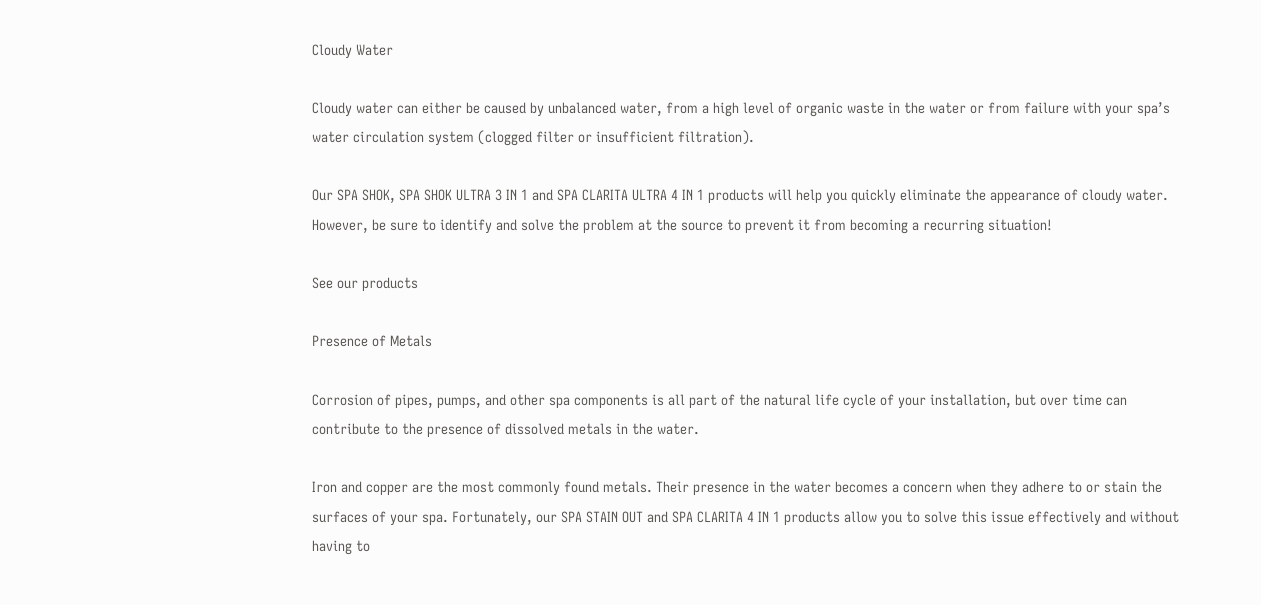Cloudy Water

Cloudy water can either be caused by unbalanced water, from a high level of organic waste in the water or from failure with your spa’s water circulation system (clogged filter or insufficient filtration).

Our SPA SHOK, SPA SHOK ULTRA 3 IN 1 and SPA CLARITA ULTRA 4 IN 1 products will help you quickly eliminate the appearance of cloudy water. However, be sure to identify and solve the problem at the source to prevent it from becoming a recurring situation!

See our products

Presence of Metals

Corrosion of pipes, pumps, and other spa components is all part of the natural life cycle of your installation, but over time can contribute to the presence of dissolved metals in the water.

Iron and copper are the most commonly found metals. Their presence in the water becomes a concern when they adhere to or stain the surfaces of your spa. Fortunately, our SPA STAIN OUT and SPA CLARITA 4 IN 1 products allow you to solve this issue effectively and without having to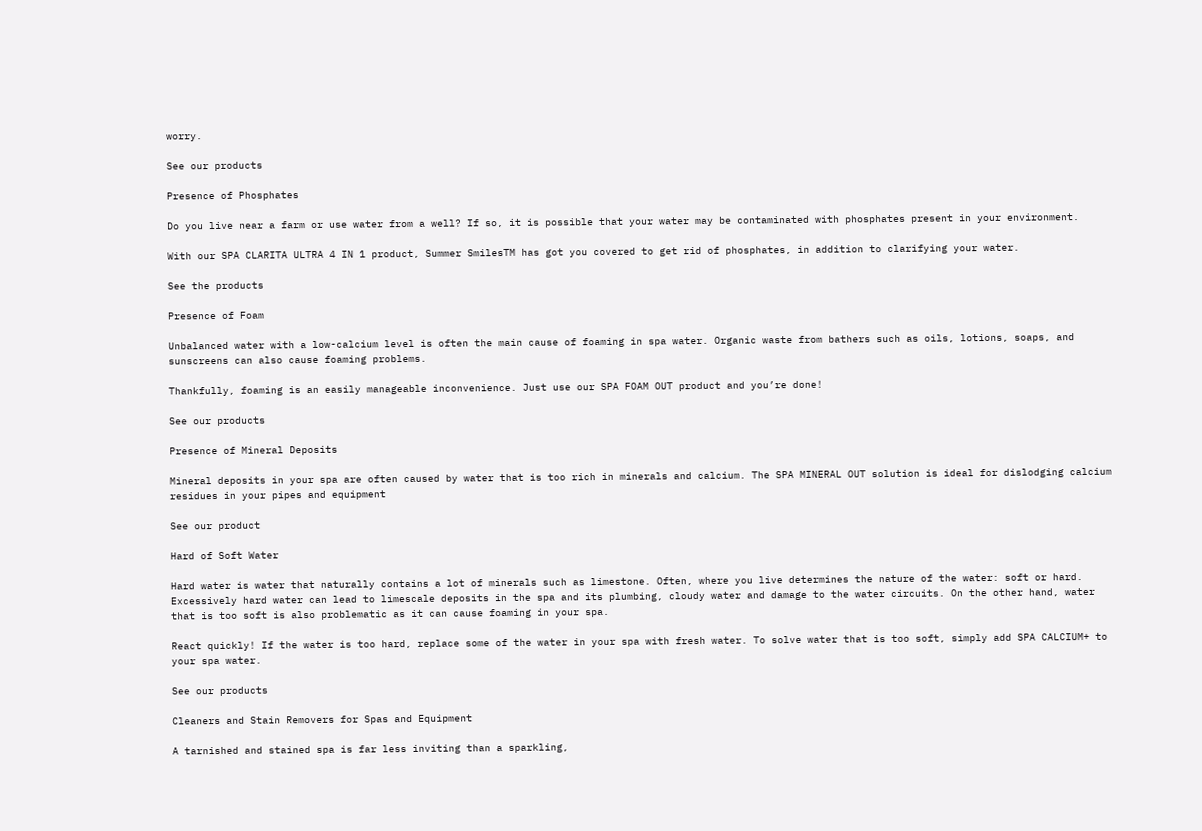worry.

See our products

Presence of Phosphates

Do you live near a farm or use water from a well? If so, it is possible that your water may be contaminated with phosphates present in your environment.

With our SPA CLARITA ULTRA 4 IN 1 product, Summer SmilesTM has got you covered to get rid of phosphates, in addition to clarifying your water.

See the products

Presence of Foam

Unbalanced water with a low-calcium level is often the main cause of foaming in spa water. Organic waste from bathers such as oils, lotions, soaps, and sunscreens can also cause foaming problems.

Thankfully, foaming is an easily manageable inconvenience. Just use our SPA FOAM OUT product and you’re done!

See our products

Presence of Mineral Deposits

Mineral deposits in your spa are often caused by water that is too rich in minerals and calcium. The SPA MINERAL OUT solution is ideal for dislodging calcium residues in your pipes and equipment

See our product

Hard of Soft Water

Hard water is water that naturally contains a lot of minerals such as limestone. Often, where you live determines the nature of the water: soft or hard. Excessively hard water can lead to limescale deposits in the spa and its plumbing, cloudy water and damage to the water circuits. On the other hand, water that is too soft is also problematic as it can cause foaming in your spa.

React quickly! If the water is too hard, replace some of the water in your spa with fresh water. To solve water that is too soft, simply add SPA CALCIUM+ to your spa water.

See our products

Cleaners and Stain Removers for Spas and Equipment

A tarnished and stained spa is far less inviting than a sparkling,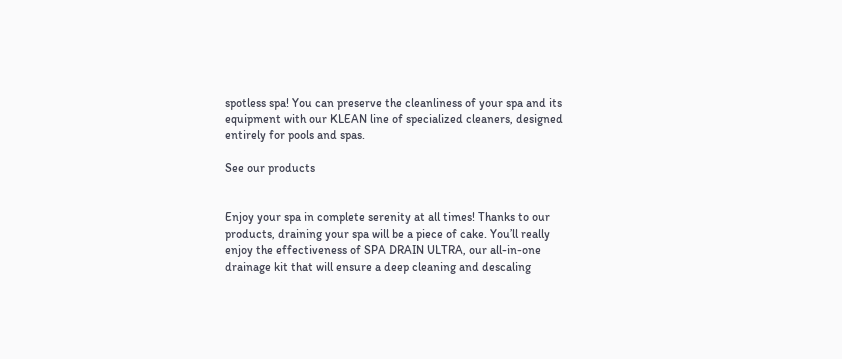spotless spa! You can preserve the cleanliness of your spa and its equipment with our KLEAN line of specialized cleaners, designed entirely for pools and spas.

See our products


Enjoy your spa in complete serenity at all times! Thanks to our products, draining your spa will be a piece of cake. You’ll really enjoy the effectiveness of SPA DRAIN ULTRA, our all-in-one drainage kit that will ensure a deep cleaning and descaling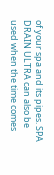of your spa and its pipes. SPA DRAIN ULTRA can also be used when the time comes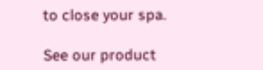to close your spa.

See our product